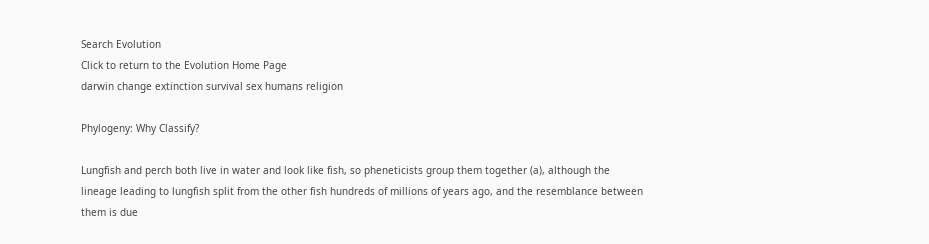Search Evolution
Click to return to the Evolution Home Page
darwin change extinction survival sex humans religion

Phylogeny: Why Classify?

Lungfish and perch both live in water and look like fish, so pheneticists group them together (a), although the lineage leading to lungfish split from the other fish hundreds of millions of years ago, and the resemblance between them is due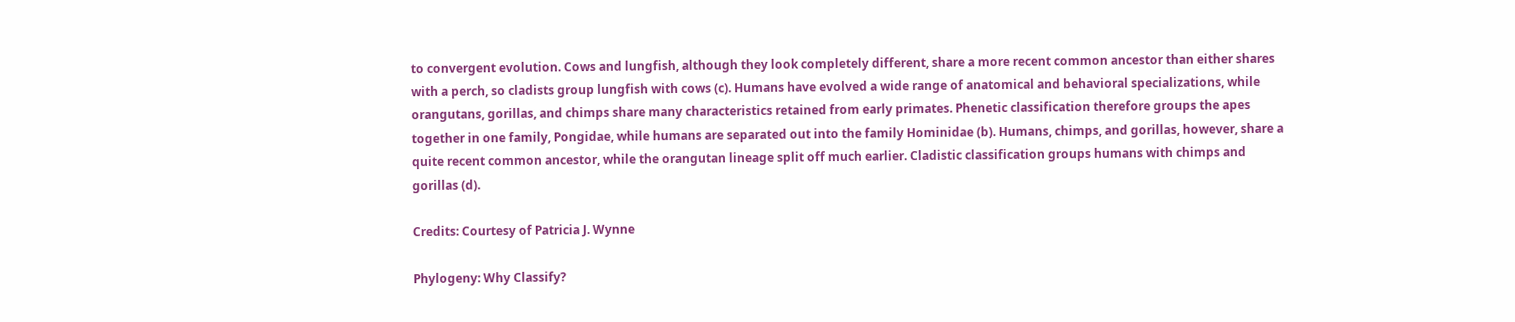to convergent evolution. Cows and lungfish, although they look completely different, share a more recent common ancestor than either shares with a perch, so cladists group lungfish with cows (c). Humans have evolved a wide range of anatomical and behavioral specializations, while orangutans, gorillas, and chimps share many characteristics retained from early primates. Phenetic classification therefore groups the apes together in one family, Pongidae, while humans are separated out into the family Hominidae (b). Humans, chimps, and gorillas, however, share a quite recent common ancestor, while the orangutan lineage split off much earlier. Cladistic classification groups humans with chimps and gorillas (d).

Credits: Courtesy of Patricia J. Wynne

Phylogeny: Why Classify?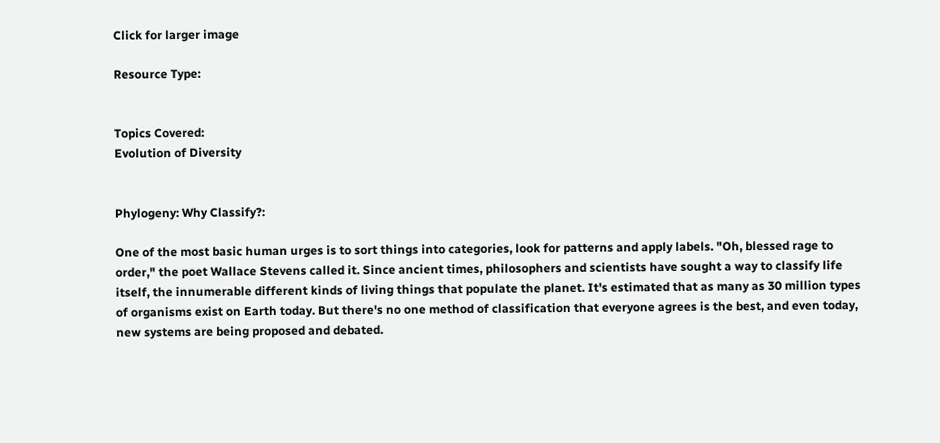Click for larger image

Resource Type:


Topics Covered:
Evolution of Diversity


Phylogeny: Why Classify?:

One of the most basic human urges is to sort things into categories, look for patterns and apply labels. "Oh, blessed rage to order," the poet Wallace Stevens called it. Since ancient times, philosophers and scientists have sought a way to classify life itself, the innumerable different kinds of living things that populate the planet. It's estimated that as many as 30 million types of organisms exist on Earth today. But there's no one method of classification that everyone agrees is the best, and even today, new systems are being proposed and debated.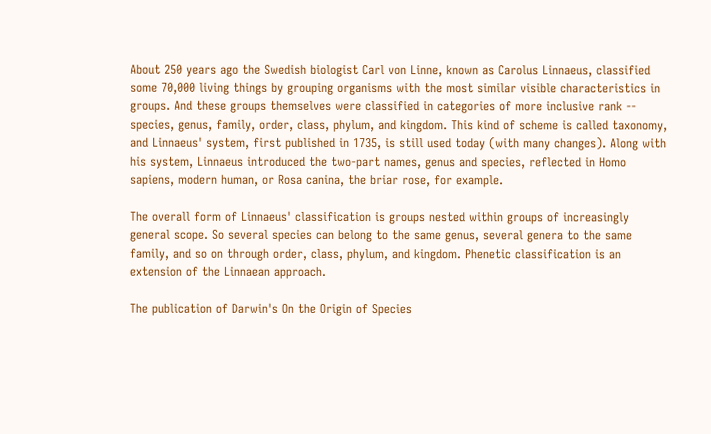About 250 years ago the Swedish biologist Carl von Linne, known as Carolus Linnaeus, classified some 70,000 living things by grouping organisms with the most similar visible characteristics in groups. And these groups themselves were classified in categories of more inclusive rank -- species, genus, family, order, class, phylum, and kingdom. This kind of scheme is called taxonomy, and Linnaeus' system, first published in 1735, is still used today (with many changes). Along with his system, Linnaeus introduced the two-part names, genus and species, reflected in Homo sapiens, modern human, or Rosa canina, the briar rose, for example.

The overall form of Linnaeus' classification is groups nested within groups of increasingly general scope. So several species can belong to the same genus, several genera to the same family, and so on through order, class, phylum, and kingdom. Phenetic classification is an extension of the Linnaean approach.

The publication of Darwin's On the Origin of Species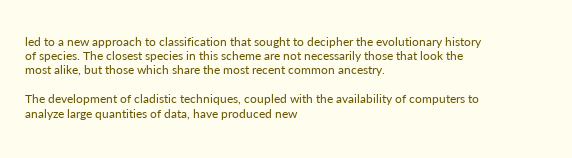led to a new approach to classification that sought to decipher the evolutionary history of species. The closest species in this scheme are not necessarily those that look the most alike, but those which share the most recent common ancestry.

The development of cladistic techniques, coupled with the availability of computers to analyze large quantities of data, have produced new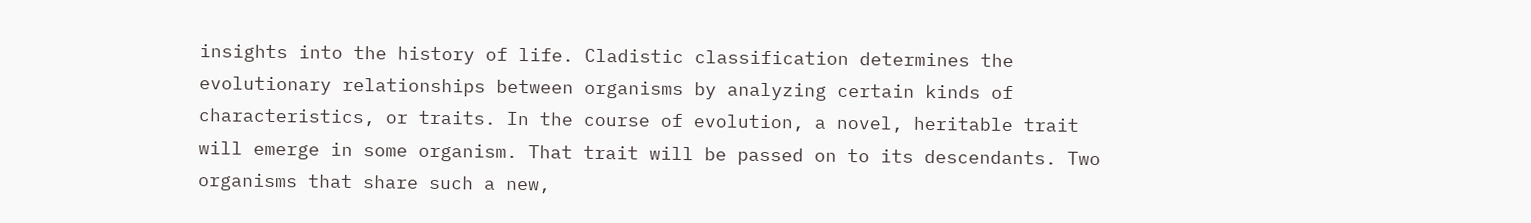insights into the history of life. Cladistic classification determines the evolutionary relationships between organisms by analyzing certain kinds of characteristics, or traits. In the course of evolution, a novel, heritable trait will emerge in some organism. That trait will be passed on to its descendants. Two organisms that share such a new,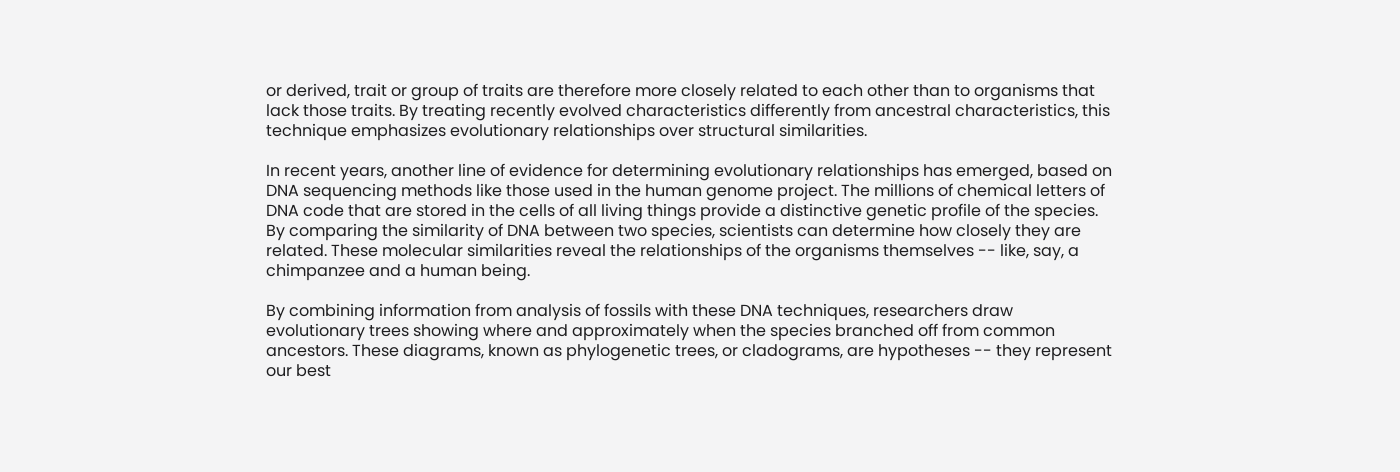or derived, trait or group of traits are therefore more closely related to each other than to organisms that lack those traits. By treating recently evolved characteristics differently from ancestral characteristics, this technique emphasizes evolutionary relationships over structural similarities.

In recent years, another line of evidence for determining evolutionary relationships has emerged, based on DNA sequencing methods like those used in the human genome project. The millions of chemical letters of DNA code that are stored in the cells of all living things provide a distinctive genetic profile of the species. By comparing the similarity of DNA between two species, scientists can determine how closely they are related. These molecular similarities reveal the relationships of the organisms themselves -- like, say, a chimpanzee and a human being.

By combining information from analysis of fossils with these DNA techniques, researchers draw evolutionary trees showing where and approximately when the species branched off from common ancestors. These diagrams, known as phylogenetic trees, or cladograms, are hypotheses -- they represent our best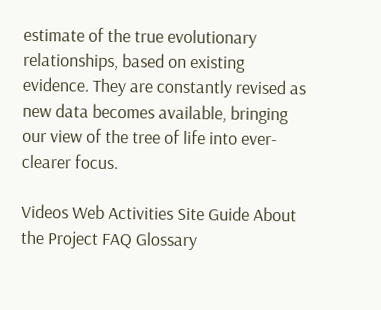estimate of the true evolutionary relationships, based on existing evidence. They are constantly revised as new data becomes available, bringing our view of the tree of life into ever-clearer focus.

Videos Web Activities Site Guide About the Project FAQ Glossary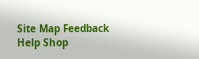Site Map Feedback Help Shop